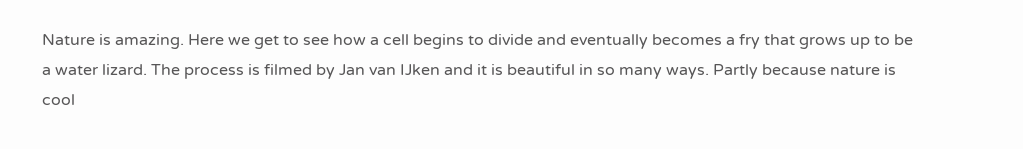Nature is amazing. Here we get to see how a cell begins to divide and eventually becomes a fry that grows up to be a water lizard. The process is filmed by Jan van IJken and it is beautiful in so many ways. Partly because nature is cool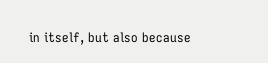in itself, but also because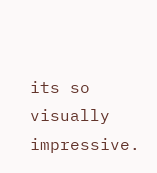its so visually impressive.